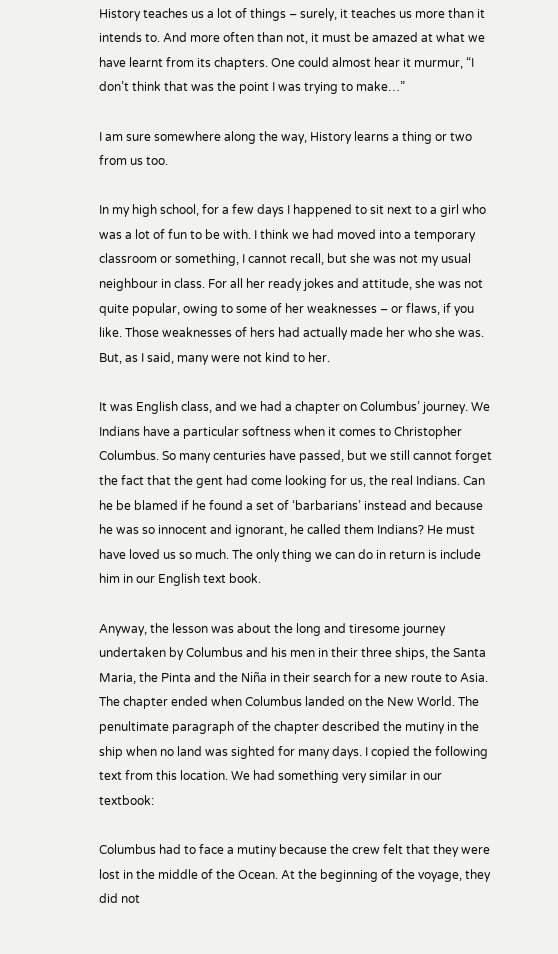History teaches us a lot of things – surely, it teaches us more than it intends to. And more often than not, it must be amazed at what we have learnt from its chapters. One could almost hear it murmur, “I don’t think that was the point I was trying to make…”

I am sure somewhere along the way, History learns a thing or two from us too.

In my high school, for a few days I happened to sit next to a girl who was a lot of fun to be with. I think we had moved into a temporary classroom or something, I cannot recall, but she was not my usual neighbour in class. For all her ready jokes and attitude, she was not quite popular, owing to some of her weaknesses – or flaws, if you like. Those weaknesses of hers had actually made her who she was. But, as I said, many were not kind to her.

It was English class, and we had a chapter on Columbus’ journey. We Indians have a particular softness when it comes to Christopher Columbus. So many centuries have passed, but we still cannot forget the fact that the gent had come looking for us, the real Indians. Can he be blamed if he found a set of ‘barbarians’ instead and because he was so innocent and ignorant, he called them Indians? He must have loved us so much. The only thing we can do in return is include him in our English text book.

Anyway, the lesson was about the long and tiresome journey undertaken by Columbus and his men in their three ships, the Santa Maria, the Pinta and the Niña in their search for a new route to Asia. The chapter ended when Columbus landed on the New World. The penultimate paragraph of the chapter described the mutiny in the ship when no land was sighted for many days. I copied the following text from this location. We had something very similar in our textbook:

Columbus had to face a mutiny because the crew felt that they were lost in the middle of the Ocean. At the beginning of the voyage, they did not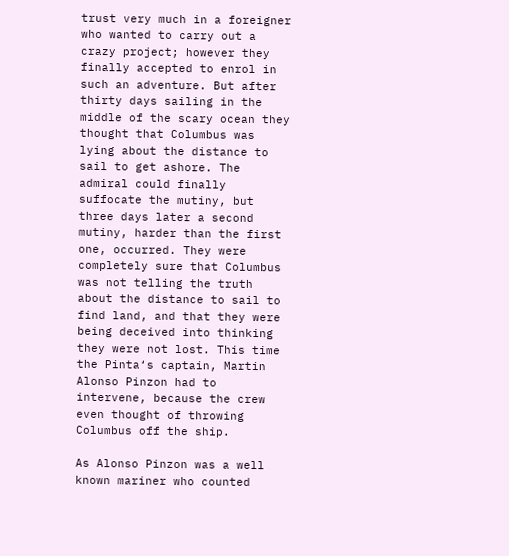trust very much in a foreigner who wanted to carry out a crazy project; however they finally accepted to enrol in such an adventure. But after thirty days sailing in the middle of the scary ocean they thought that Columbus was lying about the distance to sail to get ashore. The admiral could finally suffocate the mutiny, but three days later a second mutiny, harder than the first one, occurred. They were completely sure that Columbus was not telling the truth about the distance to sail to find land, and that they were being deceived into thinking they were not lost. This time the Pinta‘s captain, Martin Alonso Pinzon had to intervene, because the crew even thought of throwing Columbus off the ship.

As Alonso Pinzon was a well known mariner who counted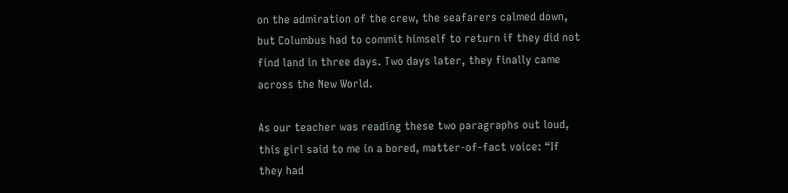on the admiration of the crew, the seafarers calmed down, but Columbus had to commit himself to return if they did not find land in three days. Two days later, they finally came across the New World.

As our teacher was reading these two paragraphs out loud, this girl said to me in a bored, matter-of-fact voice: “If they had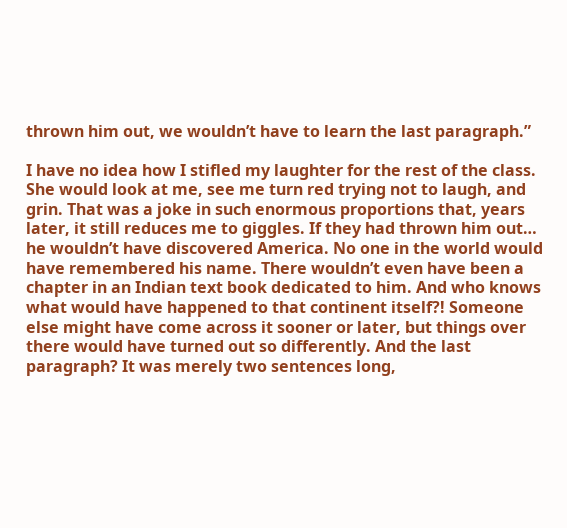thrown him out, we wouldn’t have to learn the last paragraph.”

I have no idea how I stifled my laughter for the rest of the class. She would look at me, see me turn red trying not to laugh, and grin. That was a joke in such enormous proportions that, years later, it still reduces me to giggles. If they had thrown him out… he wouldn’t have discovered America. No one in the world would have remembered his name. There wouldn’t even have been a chapter in an Indian text book dedicated to him. And who knows what would have happened to that continent itself?! Someone else might have come across it sooner or later, but things over there would have turned out so differently. And the last paragraph? It was merely two sentences long,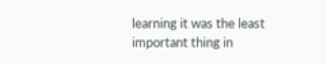learning it was the least important thing in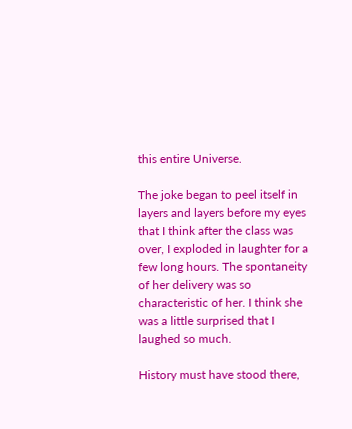this entire Universe.

The joke began to peel itself in layers and layers before my eyes that I think after the class was over, I exploded in laughter for a few long hours. The spontaneity of her delivery was so characteristic of her. I think she was a little surprised that I laughed so much.

History must have stood there,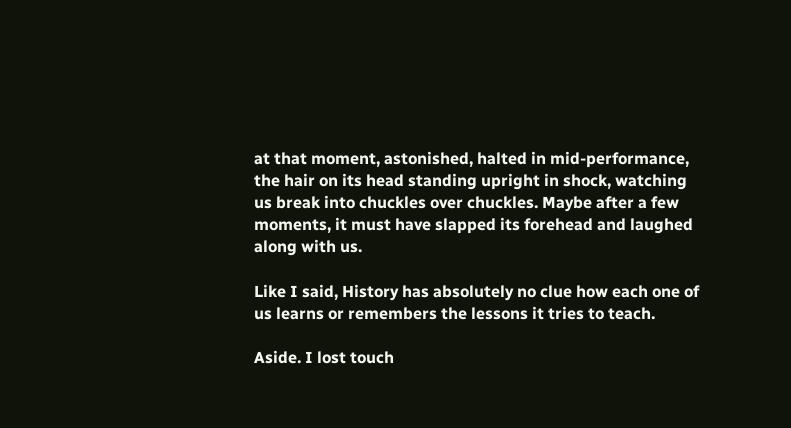at that moment, astonished, halted in mid-performance, the hair on its head standing upright in shock, watching us break into chuckles over chuckles. Maybe after a few moments, it must have slapped its forehead and laughed along with us.

Like I said, History has absolutely no clue how each one of us learns or remembers the lessons it tries to teach.

Aside. I lost touch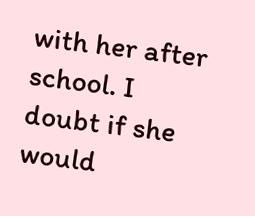with her after school. I doubt if she would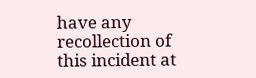have any recollection of this incident at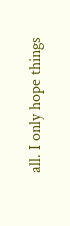all. I only hope things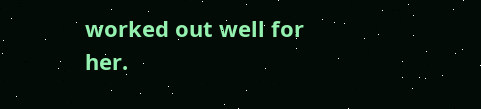worked out well for her.